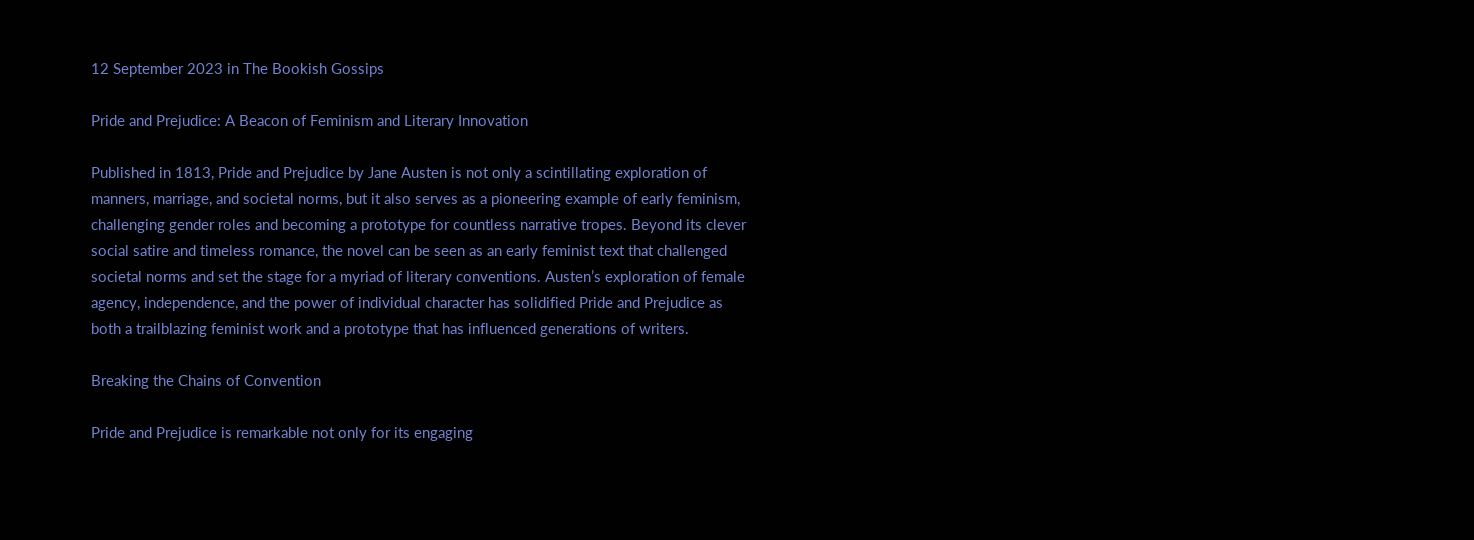12 September 2023 in The Bookish Gossips

Pride and Prejudice: A Beacon of Feminism and Literary Innovation

Published in 1813, Pride and Prejudice by Jane Austen is not only a scintillating exploration of manners, marriage, and societal norms, but it also serves as a pioneering example of early feminism, challenging gender roles and becoming a prototype for countless narrative tropes. Beyond its clever social satire and timeless romance, the novel can be seen as an early feminist text that challenged societal norms and set the stage for a myriad of literary conventions. Austen’s exploration of female agency, independence, and the power of individual character has solidified Pride and Prejudice as both a trailblazing feminist work and a prototype that has influenced generations of writers.

Breaking the Chains of Convention

Pride and Prejudice is remarkable not only for its engaging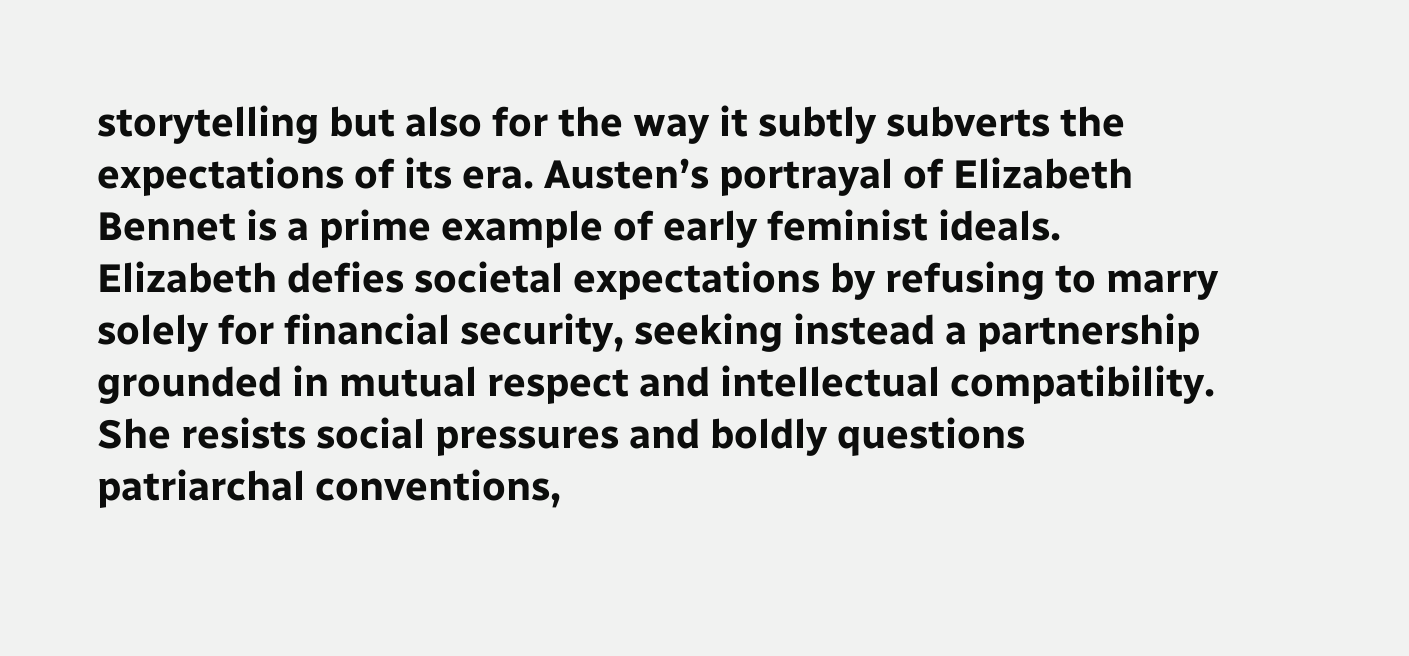storytelling but also for the way it subtly subverts the expectations of its era. Austen’s portrayal of Elizabeth Bennet is a prime example of early feminist ideals. Elizabeth defies societal expectations by refusing to marry solely for financial security, seeking instead a partnership grounded in mutual respect and intellectual compatibility. She resists social pressures and boldly questions patriarchal conventions,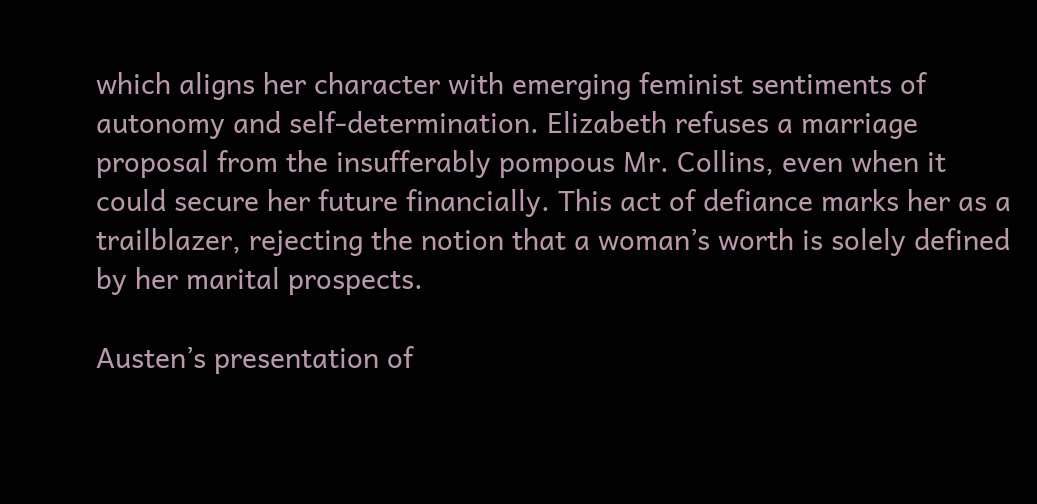which aligns her character with emerging feminist sentiments of autonomy and self-determination. Elizabeth refuses a marriage proposal from the insufferably pompous Mr. Collins, even when it could secure her future financially. This act of defiance marks her as a trailblazer, rejecting the notion that a woman’s worth is solely defined by her marital prospects.

Austen’s presentation of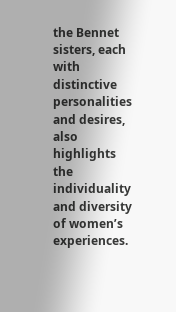the Bennet sisters, each with distinctive personalities and desires, also highlights the individuality and diversity of women’s experiences.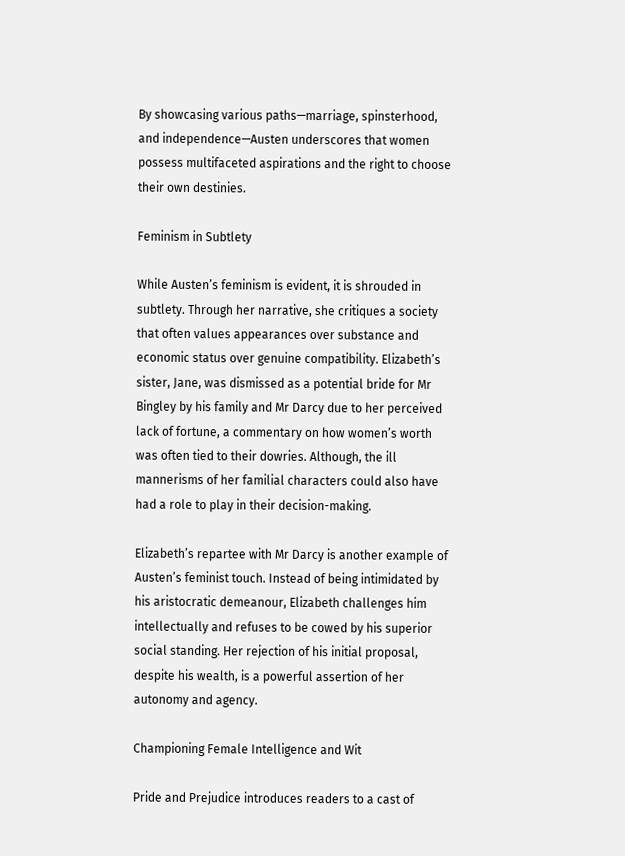By showcasing various paths—marriage, spinsterhood, and independence—Austen underscores that women possess multifaceted aspirations and the right to choose their own destinies.

Feminism in Subtlety

While Austen’s feminism is evident, it is shrouded in subtlety. Through her narrative, she critiques a society that often values appearances over substance and economic status over genuine compatibility. Elizabeth’s sister, Jane, was dismissed as a potential bride for Mr Bingley by his family and Mr Darcy due to her perceived lack of fortune, a commentary on how women’s worth was often tied to their dowries. Although, the ill mannerisms of her familial characters could also have had a role to play in their decision-making.

Elizabeth’s repartee with Mr Darcy is another example of Austen’s feminist touch. Instead of being intimidated by his aristocratic demeanour, Elizabeth challenges him intellectually and refuses to be cowed by his superior social standing. Her rejection of his initial proposal, despite his wealth, is a powerful assertion of her autonomy and agency.

Championing Female Intelligence and Wit

Pride and Prejudice introduces readers to a cast of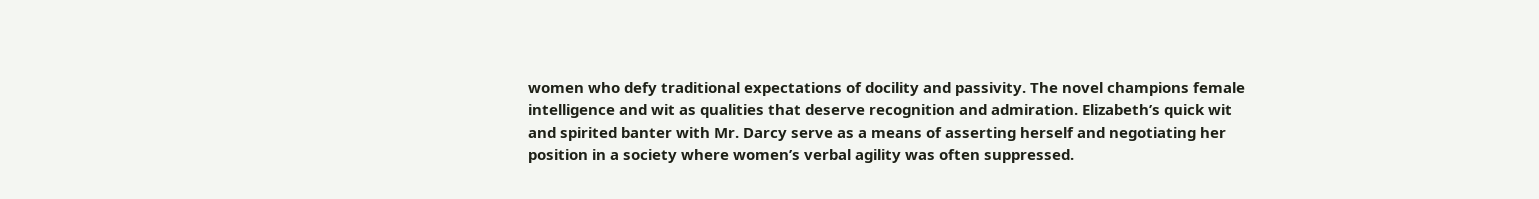women who defy traditional expectations of docility and passivity. The novel champions female intelligence and wit as qualities that deserve recognition and admiration. Elizabeth’s quick wit and spirited banter with Mr. Darcy serve as a means of asserting herself and negotiating her position in a society where women’s verbal agility was often suppressed.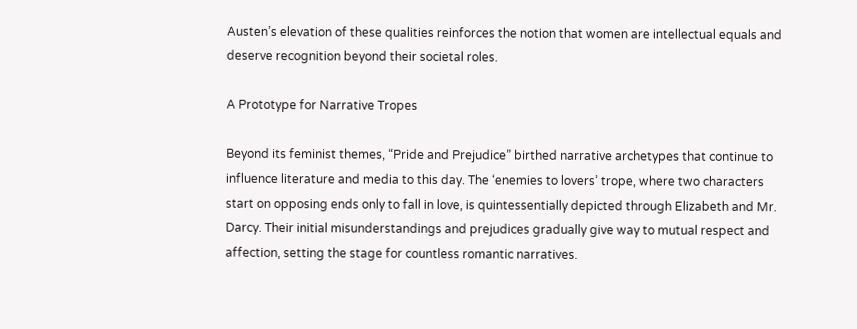Austen’s elevation of these qualities reinforces the notion that women are intellectual equals and deserve recognition beyond their societal roles.

A Prototype for Narrative Tropes

Beyond its feminist themes, “Pride and Prejudice” birthed narrative archetypes that continue to influence literature and media to this day. The ‘enemies to lovers’ trope, where two characters start on opposing ends only to fall in love, is quintessentially depicted through Elizabeth and Mr. Darcy. Their initial misunderstandings and prejudices gradually give way to mutual respect and affection, setting the stage for countless romantic narratives.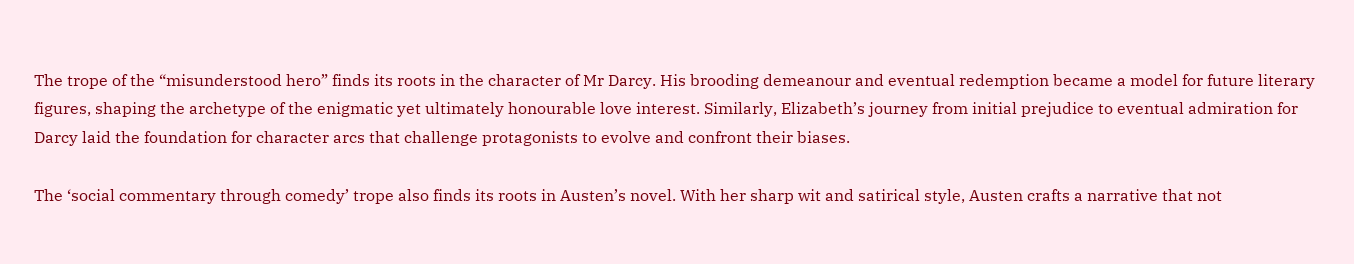The trope of the “misunderstood hero” finds its roots in the character of Mr Darcy. His brooding demeanour and eventual redemption became a model for future literary figures, shaping the archetype of the enigmatic yet ultimately honourable love interest. Similarly, Elizabeth’s journey from initial prejudice to eventual admiration for Darcy laid the foundation for character arcs that challenge protagonists to evolve and confront their biases.

The ‘social commentary through comedy’ trope also finds its roots in Austen’s novel. With her sharp wit and satirical style, Austen crafts a narrative that not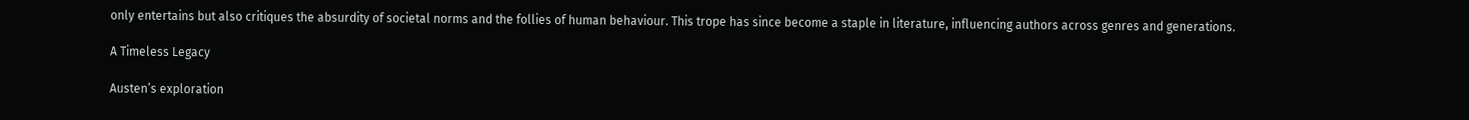only entertains but also critiques the absurdity of societal norms and the follies of human behaviour. This trope has since become a staple in literature, influencing authors across genres and generations.

A Timeless Legacy

Austen’s exploration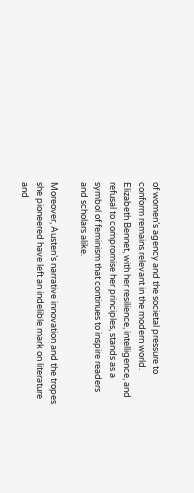of women’s agency and the societal pressure to conform remains relevant in the modern world. Elizabeth Bennet, with her resilience, intelligence, and refusal to compromise her principles, stands as a symbol of feminism that continues to inspire readers and scholars alike.

Moreover, Austen’s narrative innovation and the tropes she pioneered have left an indelible mark on literature and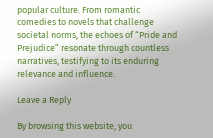popular culture. From romantic comedies to novels that challenge societal norms, the echoes of “Pride and Prejudice” resonate through countless narratives, testifying to its enduring relevance and influence.

Leave a Reply

By browsing this website, you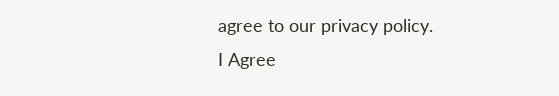agree to our privacy policy.
I Agree